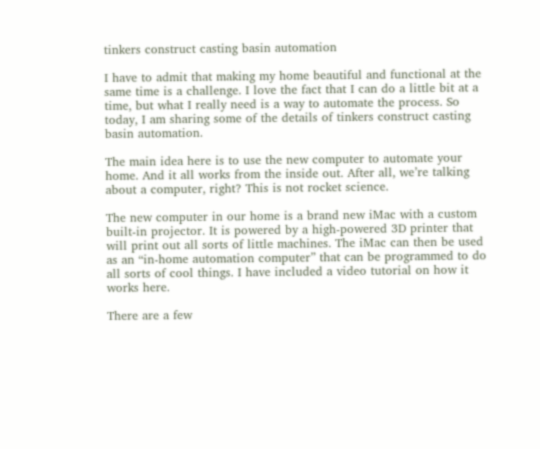tinkers construct casting basin automation

I have to admit that making my home beautiful and functional at the same time is a challenge. I love the fact that I can do a little bit at a time, but what I really need is a way to automate the process. So today, I am sharing some of the details of tinkers construct casting basin automation.

The main idea here is to use the new computer to automate your home. And it all works from the inside out. After all, we’re talking about a computer, right? This is not rocket science.

The new computer in our home is a brand new iMac with a custom built-in projector. It is powered by a high-powered 3D printer that will print out all sorts of little machines. The iMac can then be used as an “in-home automation computer” that can be programmed to do all sorts of cool things. I have included a video tutorial on how it works here.

There are a few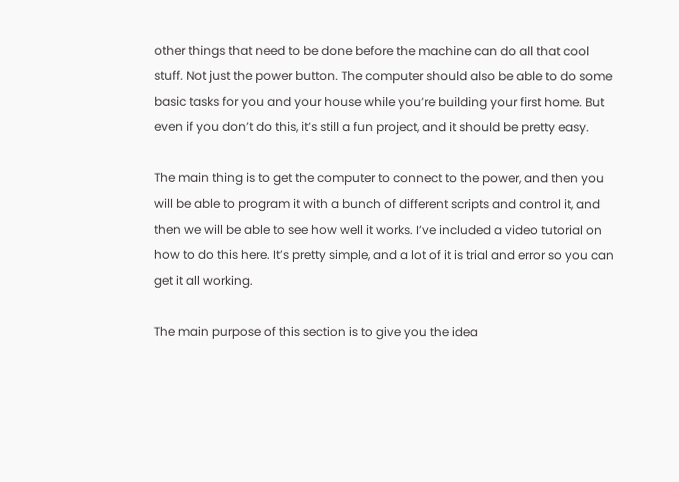other things that need to be done before the machine can do all that cool stuff. Not just the power button. The computer should also be able to do some basic tasks for you and your house while you’re building your first home. But even if you don’t do this, it’s still a fun project, and it should be pretty easy.

The main thing is to get the computer to connect to the power, and then you will be able to program it with a bunch of different scripts and control it, and then we will be able to see how well it works. I’ve included a video tutorial on how to do this here. It’s pretty simple, and a lot of it is trial and error so you can get it all working.

The main purpose of this section is to give you the idea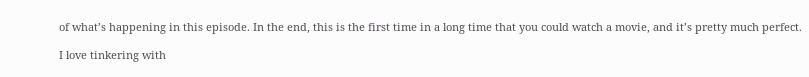of what’s happening in this episode. In the end, this is the first time in a long time that you could watch a movie, and it’s pretty much perfect.

I love tinkering with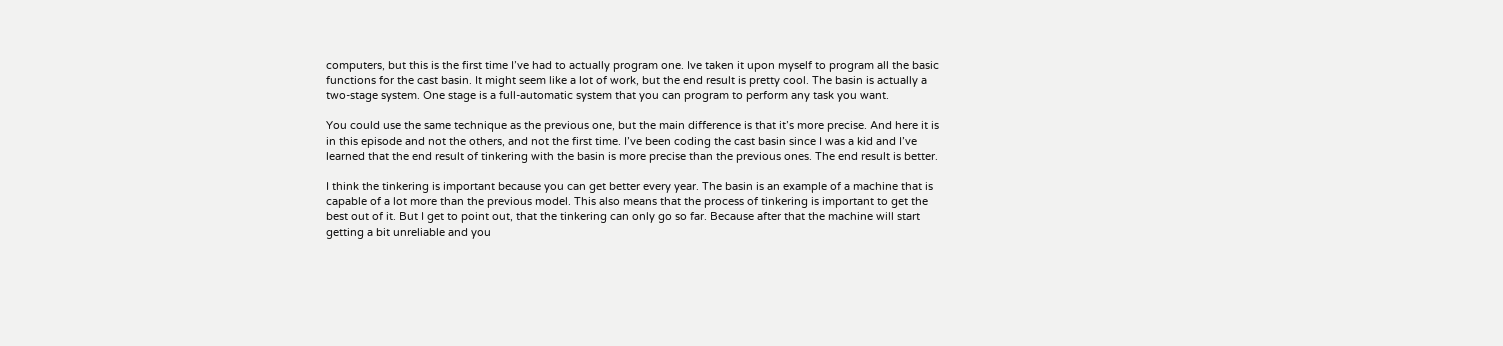computers, but this is the first time I’ve had to actually program one. Ive taken it upon myself to program all the basic functions for the cast basin. It might seem like a lot of work, but the end result is pretty cool. The basin is actually a two-stage system. One stage is a full-automatic system that you can program to perform any task you want.

You could use the same technique as the previous one, but the main difference is that it’s more precise. And here it is in this episode and not the others, and not the first time. I’ve been coding the cast basin since I was a kid and I’ve learned that the end result of tinkering with the basin is more precise than the previous ones. The end result is better.

I think the tinkering is important because you can get better every year. The basin is an example of a machine that is capable of a lot more than the previous model. This also means that the process of tinkering is important to get the best out of it. But I get to point out, that the tinkering can only go so far. Because after that the machine will start getting a bit unreliable and you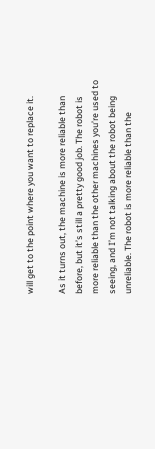will get to the point where you want to replace it.

As it turns out, the machine is more reliable than before, but it’s still a pretty good job. The robot is more reliable than the other machines you’re used to seeing, and I’m not talking about the robot being unreliable. The robot is more reliable than the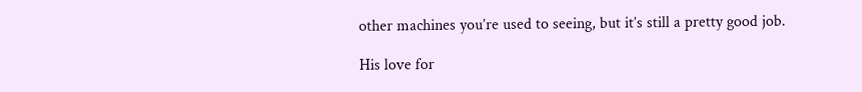other machines you’re used to seeing, but it’s still a pretty good job.

His love for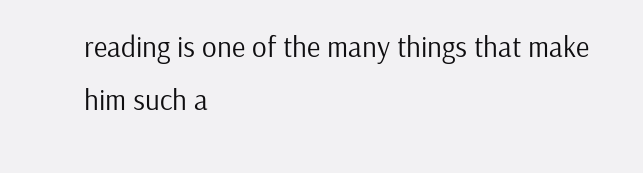reading is one of the many things that make him such a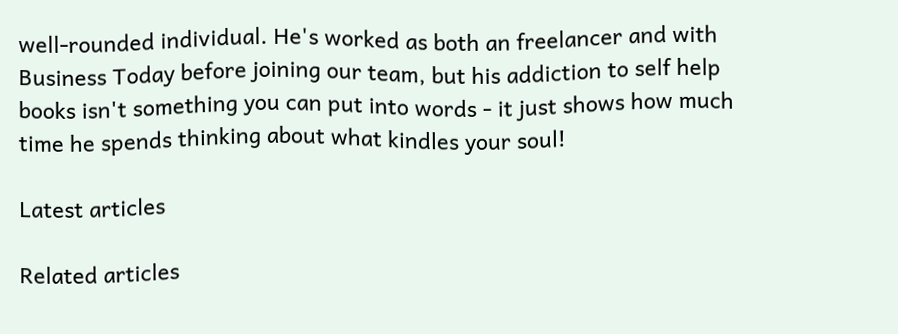well-rounded individual. He's worked as both an freelancer and with Business Today before joining our team, but his addiction to self help books isn't something you can put into words - it just shows how much time he spends thinking about what kindles your soul!

Latest articles

Related articles